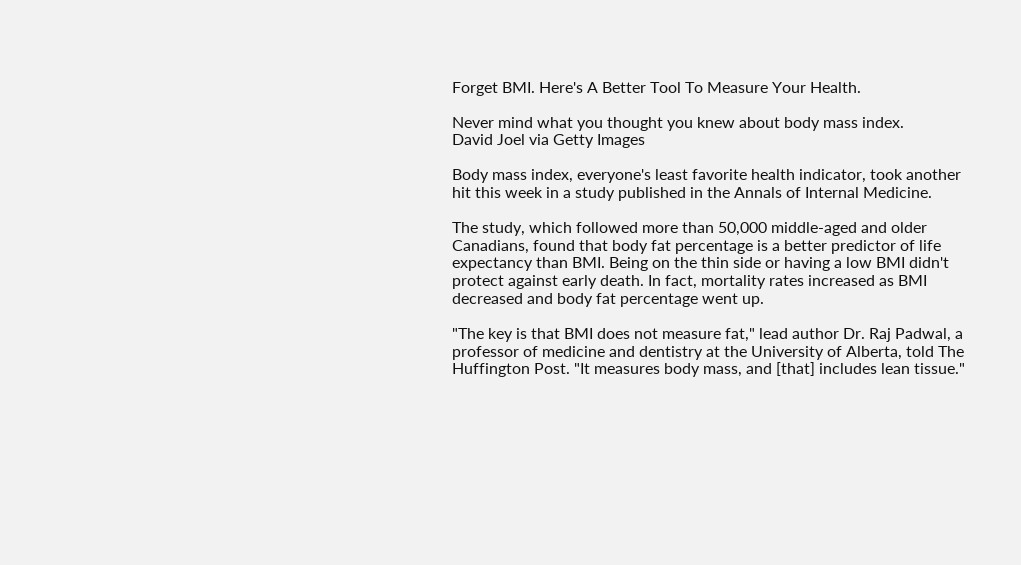Forget BMI. Here's A Better Tool To Measure Your Health.

Never mind what you thought you knew about body mass index.
David Joel via Getty Images

Body mass index, everyone's least favorite health indicator, took another hit this week in a study published in the Annals of Internal Medicine.

The study, which followed more than 50,000 middle-aged and older Canadians, found that body fat percentage is a better predictor of life expectancy than BMI. Being on the thin side or having a low BMI didn't protect against early death. In fact, mortality rates increased as BMI decreased and body fat percentage went up.

"The key is that BMI does not measure fat," lead author Dr. Raj Padwal, a professor of medicine and dentistry at the University of Alberta, told The Huffington Post. "It measures body mass, and [that] includes lean tissue."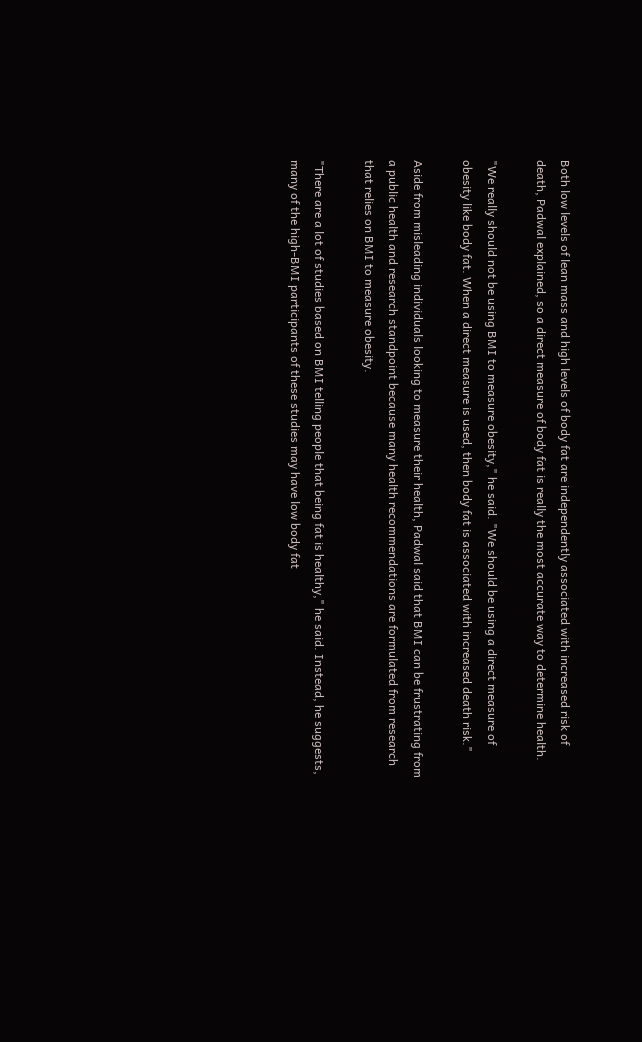Both low levels of lean mass and high levels of body fat are independently associated with increased risk of death, Padwal explained, so a direct measure of body fat is really the most accurate way to determine health.

"We really should not be using BMI to measure obesity," he said. "We should be using a direct measure of obesity like body fat. When a direct measure is used, then body fat is associated with increased death risk."

Aside from misleading individuals looking to measure their health, Padwal said that BMI can be frustrating from a public health and research standpoint because many health recommendations are formulated from research that relies on BMI to measure obesity.

"There are a lot of studies based on BMI telling people that being fat is healthy," he said. Instead, he suggests, many of the high-BMI participants of these studies may have low body fat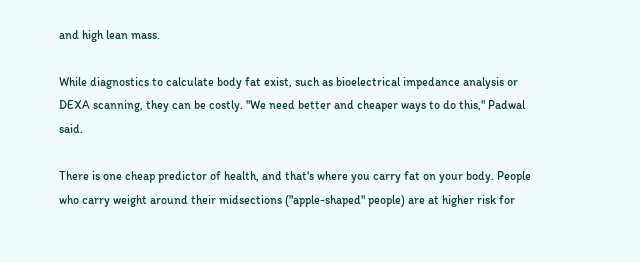and high lean mass.

While diagnostics to calculate body fat exist, such as bioelectrical impedance analysis or DEXA scanning, they can be costly. "We need better and cheaper ways to do this," Padwal said.

There is one cheap predictor of health, and that's where you carry fat on your body. People who carry weight around their midsections ("apple-shaped" people) are at higher risk for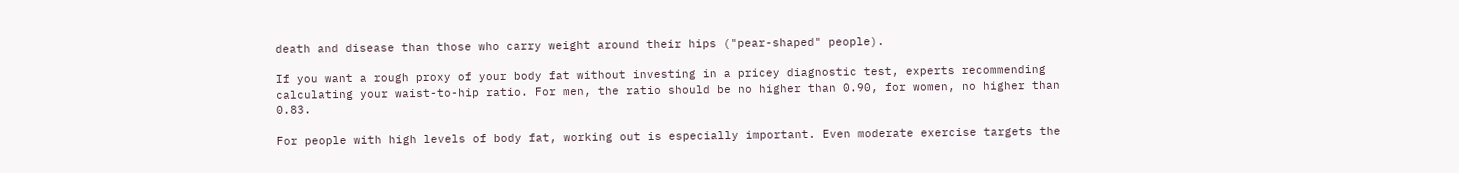death and disease than those who carry weight around their hips ("pear-shaped" people).

If you want a rough proxy of your body fat without investing in a pricey diagnostic test, experts recommending calculating your waist-to-hip ratio. For men, the ratio should be no higher than 0.90, for women, no higher than 0.83.

For people with high levels of body fat, working out is especially important. Even moderate exercise targets the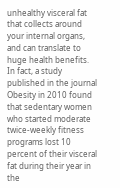unhealthy visceral fat that collects around your internal organs, and can translate to huge health benefits. In fact, a study published in the journal Obesity in 2010 found that sedentary women who started moderate twice-weekly fitness programs lost 10 percent of their visceral fat during their year in the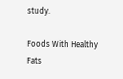study.

Foods With Healthy Fats